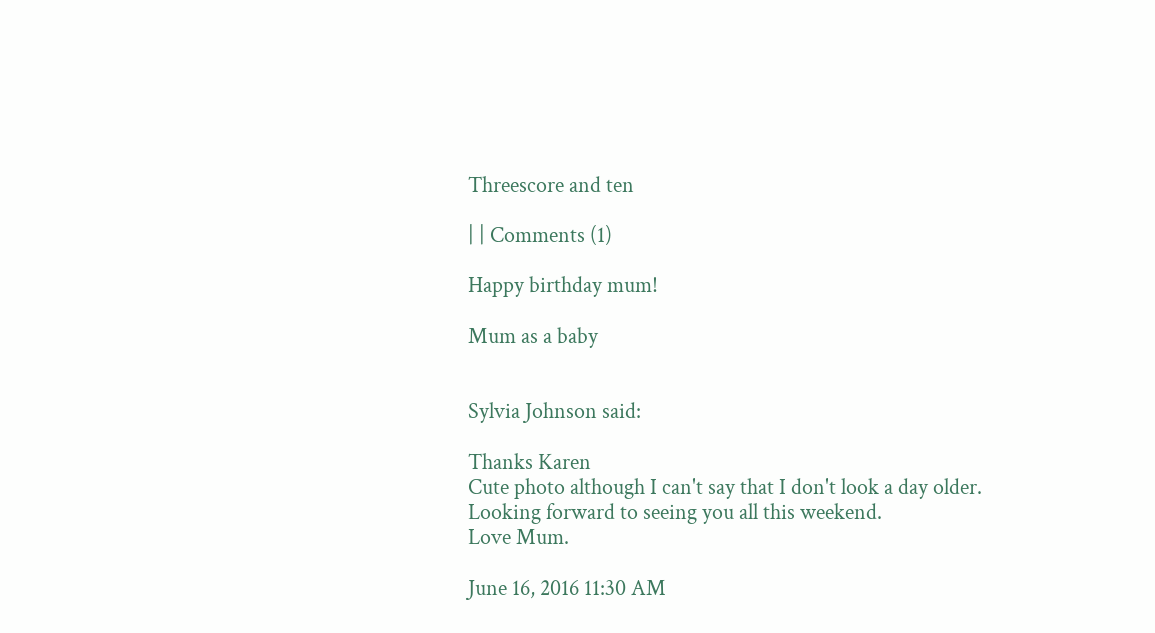Threescore and ten

| | Comments (1)

Happy birthday mum!

Mum as a baby


Sylvia Johnson said:

Thanks Karen
Cute photo although I can't say that I don't look a day older.
Looking forward to seeing you all this weekend.
Love Mum.

June 16, 2016 11:30 AM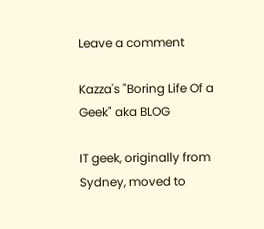Leave a comment

Kazza's "Boring Life Of a Geek" aka BLOG

IT geek, originally from Sydney, moved to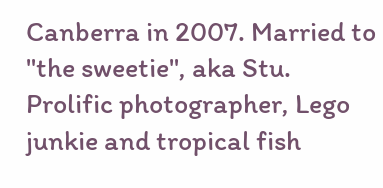Canberra in 2007. Married to "the sweetie", aka Stu. Prolific photographer, Lego junkie and tropical fish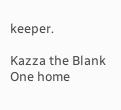keeper.

Kazza the Blank One home